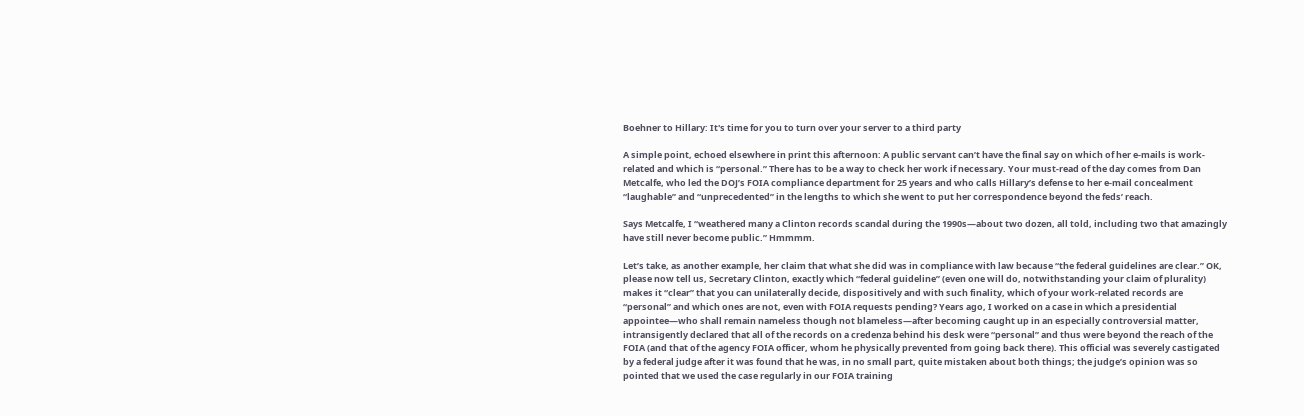Boehner to Hillary: It's time for you to turn over your server to a third party

A simple point, echoed elsewhere in print this afternoon: A public servant can’t have the final say on which of her e-mails is work-related and which is “personal.” There has to be a way to check her work if necessary. Your must-read of the day comes from Dan Metcalfe, who led the DOJ’s FOIA compliance department for 25 years and who calls Hillary’s defense to her e-mail concealment “laughable” and “unprecedented” in the lengths to which she went to put her correspondence beyond the feds’ reach.

Says Metcalfe, I “weathered many a Clinton records scandal during the 1990s—about two dozen, all told, including two that amazingly have still never become public.” Hmmmm.

Let’s take, as another example, her claim that what she did was in compliance with law because “the federal guidelines are clear.” OK, please now tell us, Secretary Clinton, exactly which “federal guideline” (even one will do, notwithstanding your claim of plurality) makes it “clear” that you can unilaterally decide, dispositively and with such finality, which of your work-related records are “personal” and which ones are not, even with FOIA requests pending? Years ago, I worked on a case in which a presidential appointee—who shall remain nameless though not blameless—after becoming caught up in an especially controversial matter, intransigently declared that all of the records on a credenza behind his desk were “personal” and thus were beyond the reach of the FOIA (and that of the agency FOIA officer, whom he physically prevented from going back there). This official was severely castigated by a federal judge after it was found that he was, in no small part, quite mistaken about both things; the judge’s opinion was so pointed that we used the case regularly in our FOIA training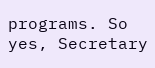programs. So yes, Secretary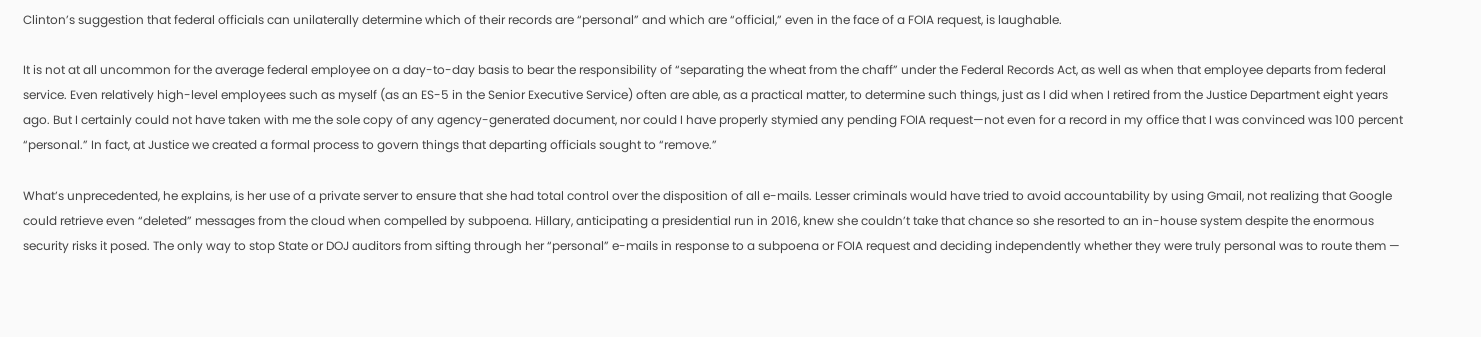Clinton’s suggestion that federal officials can unilaterally determine which of their records are “personal” and which are “official,” even in the face of a FOIA request, is laughable.

It is not at all uncommon for the average federal employee on a day-to-day basis to bear the responsibility of “separating the wheat from the chaff” under the Federal Records Act, as well as when that employee departs from federal service. Even relatively high-level employees such as myself (as an ES-5 in the Senior Executive Service) often are able, as a practical matter, to determine such things, just as I did when I retired from the Justice Department eight years ago. But I certainly could not have taken with me the sole copy of any agency-generated document, nor could I have properly stymied any pending FOIA request—not even for a record in my office that I was convinced was 100 percent “personal.” In fact, at Justice we created a formal process to govern things that departing officials sought to “remove.”

What’s unprecedented, he explains, is her use of a private server to ensure that she had total control over the disposition of all e-mails. Lesser criminals would have tried to avoid accountability by using Gmail, not realizing that Google could retrieve even “deleted” messages from the cloud when compelled by subpoena. Hillary, anticipating a presidential run in 2016, knew she couldn’t take that chance so she resorted to an in-house system despite the enormous security risks it posed. The only way to stop State or DOJ auditors from sifting through her “personal” e-mails in response to a subpoena or FOIA request and deciding independently whether they were truly personal was to route them —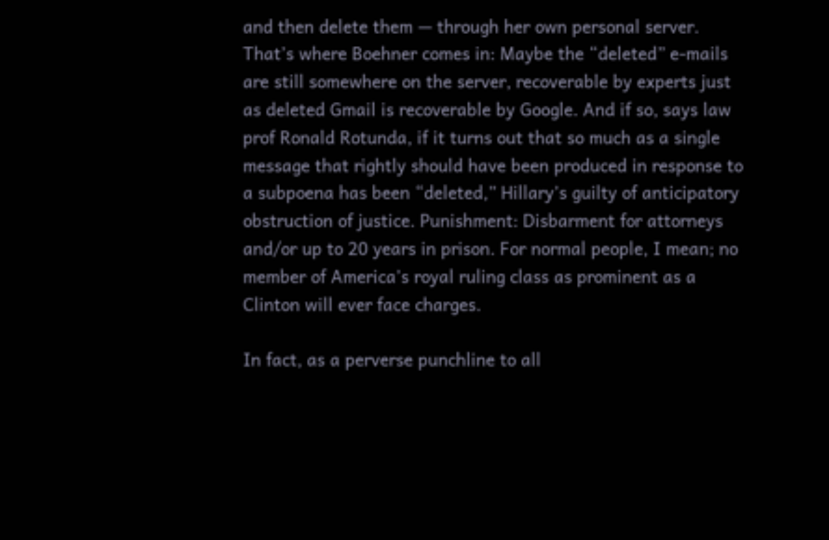and then delete them — through her own personal server. That’s where Boehner comes in: Maybe the “deleted” e-mails are still somewhere on the server, recoverable by experts just as deleted Gmail is recoverable by Google. And if so, says law prof Ronald Rotunda, if it turns out that so much as a single message that rightly should have been produced in response to a subpoena has been “deleted,” Hillary’s guilty of anticipatory obstruction of justice. Punishment: Disbarment for attorneys and/or up to 20 years in prison. For normal people, I mean; no member of America’s royal ruling class as prominent as a Clinton will ever face charges.

In fact, as a perverse punchline to all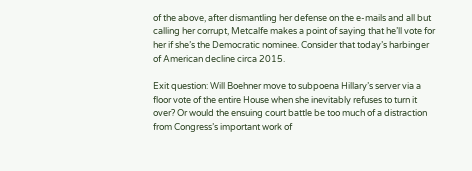of the above, after dismantling her defense on the e-mails and all but calling her corrupt, Metcalfe makes a point of saying that he’ll vote for her if she’s the Democratic nominee. Consider that today’s harbinger of American decline circa 2015.

Exit question: Will Boehner move to subpoena Hillary’s server via a floor vote of the entire House when she inevitably refuses to turn it over? Or would the ensuing court battle be too much of a distraction from Congress’s important work of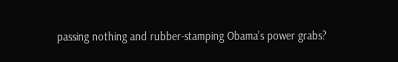passing nothing and rubber-stamping Obama’s power grabs?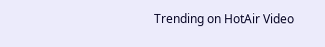Trending on HotAir Video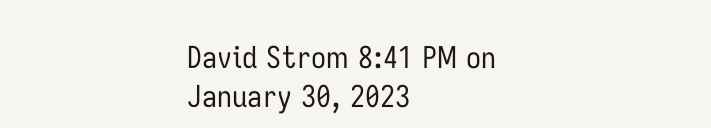David Strom 8:41 PM on January 30, 2023